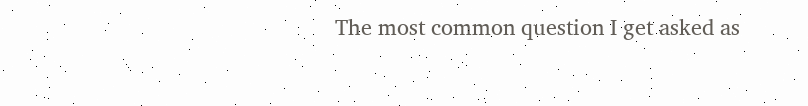The most common question I get asked as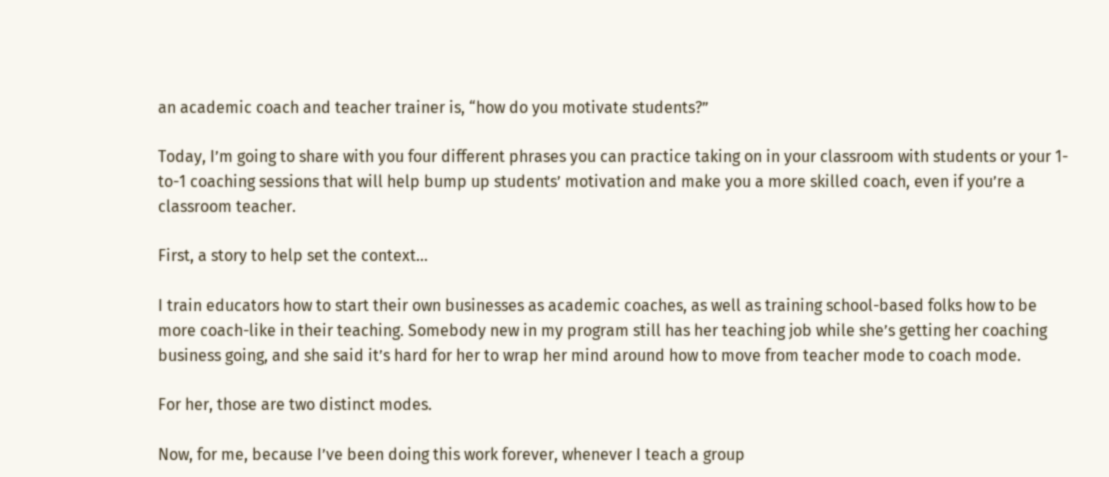an academic coach and teacher trainer is, “how do you motivate students?”

Today, I’m going to share with you four different phrases you can practice taking on in your classroom with students or your 1-to-1 coaching sessions that will help bump up students’ motivation and make you a more skilled coach, even if you’re a classroom teacher.

First, a story to help set the context…

I train educators how to start their own businesses as academic coaches, as well as training school-based folks how to be more coach-like in their teaching. Somebody new in my program still has her teaching job while she’s getting her coaching business going, and she said it’s hard for her to wrap her mind around how to move from teacher mode to coach mode.

For her, those are two distinct modes.

Now, for me, because I’ve been doing this work forever, whenever I teach a group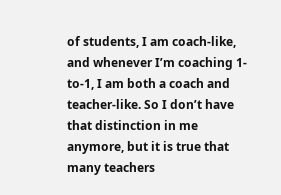of students, I am coach-like, and whenever I’m coaching 1-to-1, I am both a coach and teacher-like. So I don’t have that distinction in me anymore, but it is true that many teachers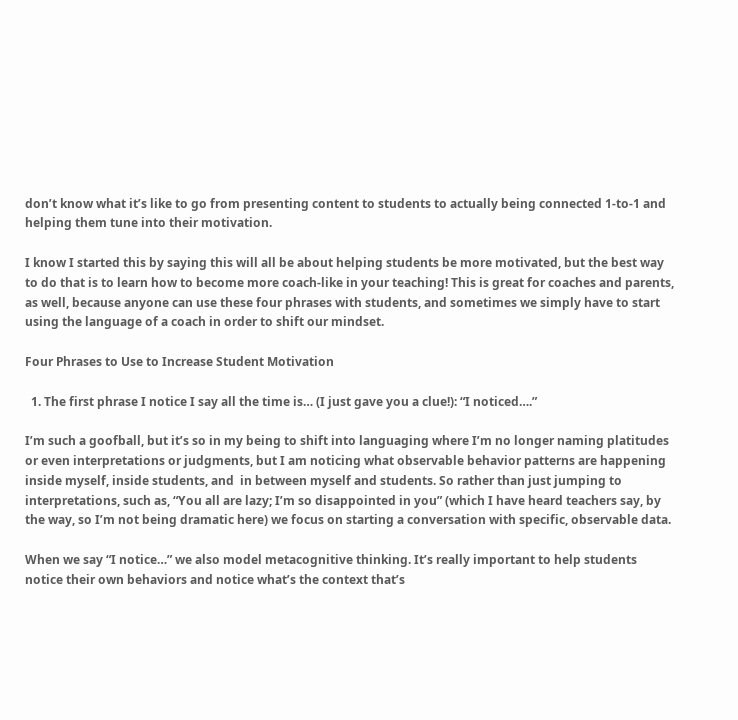don’t know what it’s like to go from presenting content to students to actually being connected 1-to-1 and helping them tune into their motivation.

I know I started this by saying this will all be about helping students be more motivated, but the best way to do that is to learn how to become more coach-like in your teaching! This is great for coaches and parents, as well, because anyone can use these four phrases with students, and sometimes we simply have to start using the language of a coach in order to shift our mindset.

Four Phrases to Use to Increase Student Motivation

  1. The first phrase I notice I say all the time is… (I just gave you a clue!): “I noticed….”

I’m such a goofball, but it’s so in my being to shift into languaging where I’m no longer naming platitudes or even interpretations or judgments, but I am noticing what observable behavior patterns are happening inside myself, inside students, and  in between myself and students. So rather than just jumping to interpretations, such as, “You all are lazy; I’m so disappointed in you” (which I have heard teachers say, by the way, so I’m not being dramatic here) we focus on starting a conversation with specific, observable data.

When we say “I notice…” we also model metacognitive thinking. It’s really important to help students notice their own behaviors and notice what’s the context that’s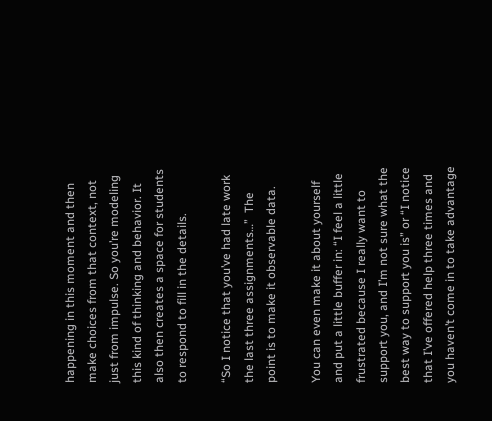happening in this moment and then make choices from that context, not just from impulse. So you’re modeling this kind of thinking and behavior. It also then creates a space for students to respond to fill in the details.

“So I notice that you’ve had late work the last three assignments…”  The point is to make it observable data.

You can even make it about yourself and put a little buffer in: “I feel a little frustrated because I really want to support you, and I’m not sure what the best way to support you is” or “I notice that I’ve offered help three times and you haven’t come in to take advantage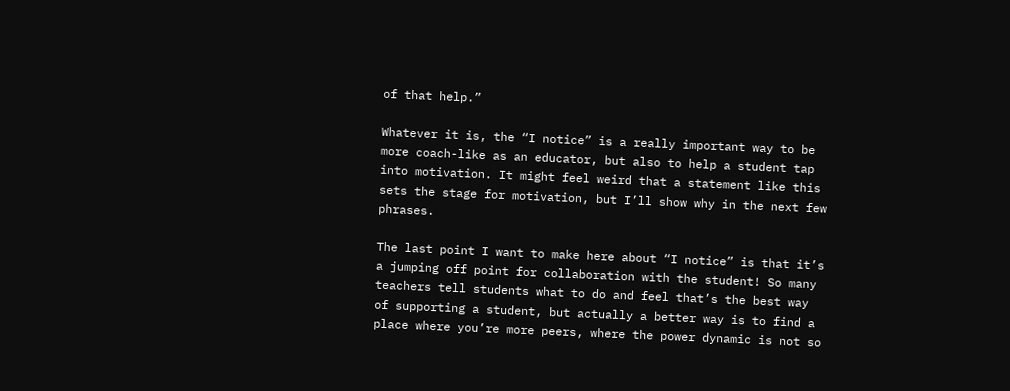of that help.”

Whatever it is, the “I notice” is a really important way to be more coach-like as an educator, but also to help a student tap into motivation. It might feel weird that a statement like this sets the stage for motivation, but I’ll show why in the next few phrases.

The last point I want to make here about “I notice” is that it’s a jumping off point for collaboration with the student! So many teachers tell students what to do and feel that’s the best way of supporting a student, but actually a better way is to find a place where you’re more peers, where the power dynamic is not so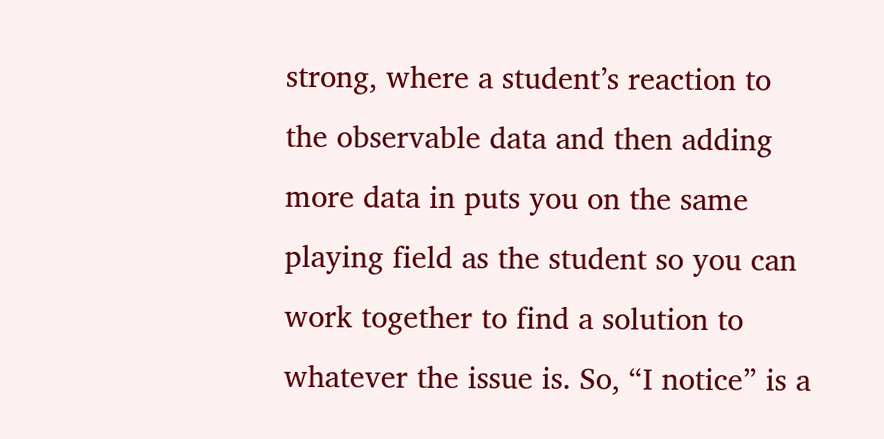strong, where a student’s reaction to the observable data and then adding more data in puts you on the same playing field as the student so you can work together to find a solution to whatever the issue is. So, “I notice” is a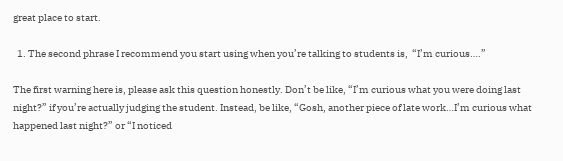great place to start.

  1. The second phrase I recommend you start using when you’re talking to students is,  “I’m curious….”

The first warning here is, please ask this question honestly. Don’t be like, “I’m curious what you were doing last night?” if you’re actually judging the student. Instead, be like, “Gosh, another piece of late work…I’m curious what happened last night?” or “I noticed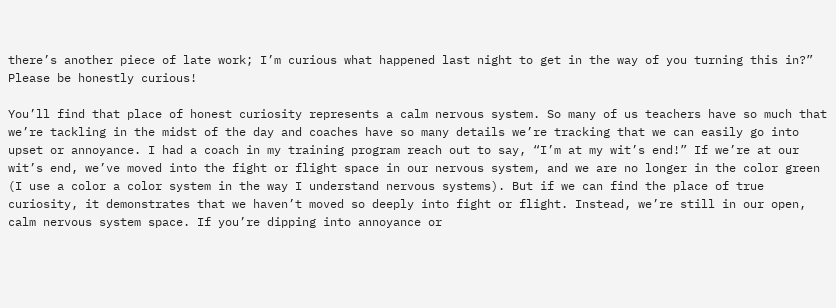there’s another piece of late work; I’m curious what happened last night to get in the way of you turning this in?” Please be honestly curious!

You’ll find that place of honest curiosity represents a calm nervous system. So many of us teachers have so much that we’re tackling in the midst of the day and coaches have so many details we’re tracking that we can easily go into upset or annoyance. I had a coach in my training program reach out to say, “I’m at my wit’s end!” If we’re at our wit’s end, we’ve moved into the fight or flight space in our nervous system, and we are no longer in the color green (I use a color a color system in the way I understand nervous systems). But if we can find the place of true curiosity, it demonstrates that we haven’t moved so deeply into fight or flight. Instead, we’re still in our open, calm nervous system space. If you’re dipping into annoyance or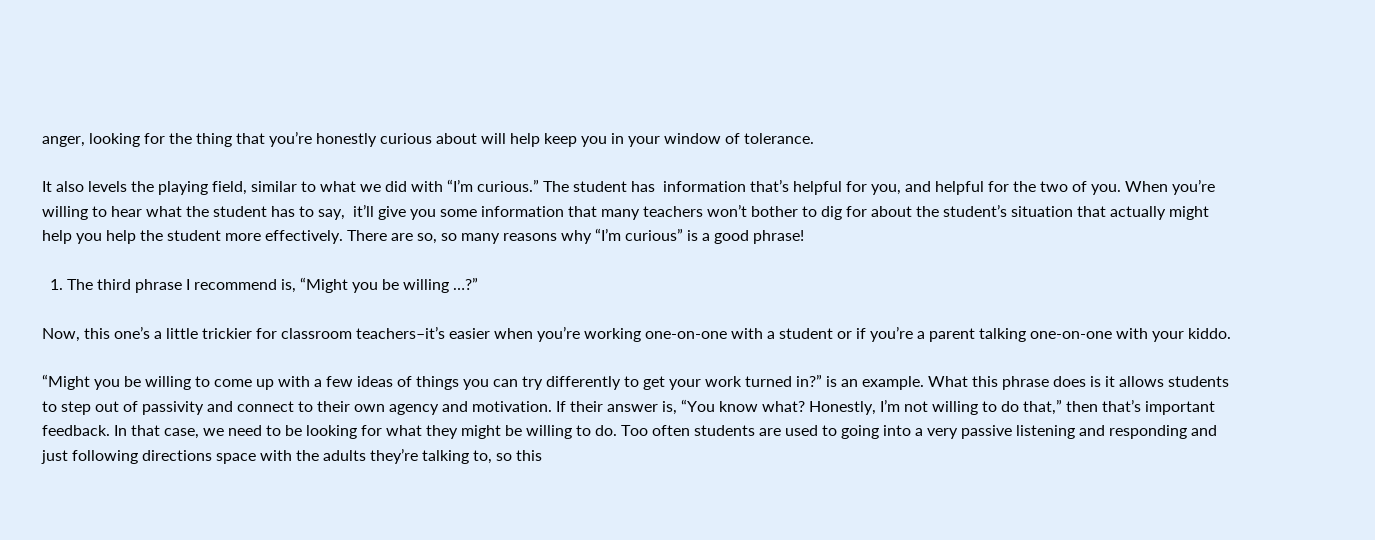anger, looking for the thing that you’re honestly curious about will help keep you in your window of tolerance.

It also levels the playing field, similar to what we did with “I’m curious.” The student has  information that’s helpful for you, and helpful for the two of you. When you’re willing to hear what the student has to say,  it’ll give you some information that many teachers won’t bother to dig for about the student’s situation that actually might help you help the student more effectively. There are so, so many reasons why “I’m curious” is a good phrase!

  1. The third phrase I recommend is, “Might you be willing …?”

Now, this one’s a little trickier for classroom teachers–it’s easier when you’re working one-on-one with a student or if you’re a parent talking one-on-one with your kiddo.

“Might you be willing to come up with a few ideas of things you can try differently to get your work turned in?” is an example. What this phrase does is it allows students to step out of passivity and connect to their own agency and motivation. If their answer is, “You know what? Honestly, I’m not willing to do that,” then that’s important feedback. In that case, we need to be looking for what they might be willing to do. Too often students are used to going into a very passive listening and responding and just following directions space with the adults they’re talking to, so this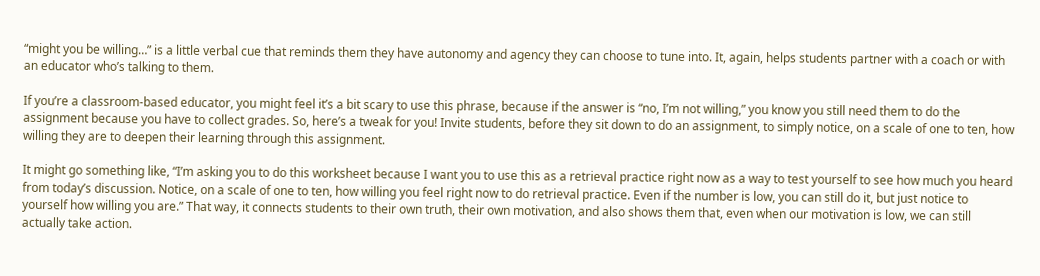“might you be willing…” is a little verbal cue that reminds them they have autonomy and agency they can choose to tune into. It, again, helps students partner with a coach or with an educator who’s talking to them.

If you’re a classroom-based educator, you might feel it’s a bit scary to use this phrase, because if the answer is “no, I’m not willing,” you know you still need them to do the assignment because you have to collect grades. So, here’s a tweak for you! Invite students, before they sit down to do an assignment, to simply notice, on a scale of one to ten, how willing they are to deepen their learning through this assignment.

It might go something like, “I’m asking you to do this worksheet because I want you to use this as a retrieval practice right now as a way to test yourself to see how much you heard from today’s discussion. Notice, on a scale of one to ten, how willing you feel right now to do retrieval practice. Even if the number is low, you can still do it, but just notice to yourself how willing you are.” That way, it connects students to their own truth, their own motivation, and also shows them that, even when our motivation is low, we can still actually take action.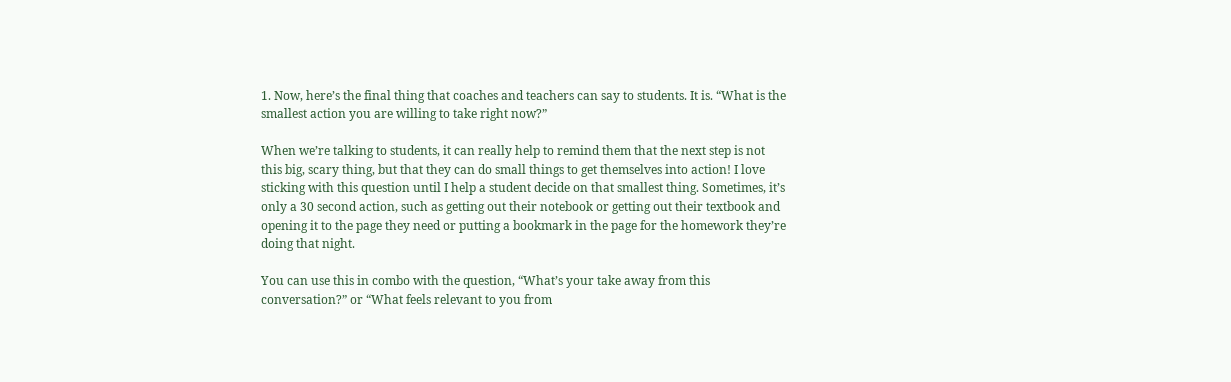1. Now, here’s the final thing that coaches and teachers can say to students. It is. “What is the smallest action you are willing to take right now?”

When we’re talking to students, it can really help to remind them that the next step is not this big, scary thing, but that they can do small things to get themselves into action! I love sticking with this question until I help a student decide on that smallest thing. Sometimes, it’s only a 30 second action, such as getting out their notebook or getting out their textbook and opening it to the page they need or putting a bookmark in the page for the homework they’re doing that night.

You can use this in combo with the question, “What’s your take away from this conversation?” or “What feels relevant to you from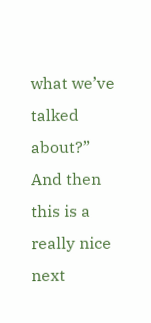what we’ve talked about?” And then this is a really nice next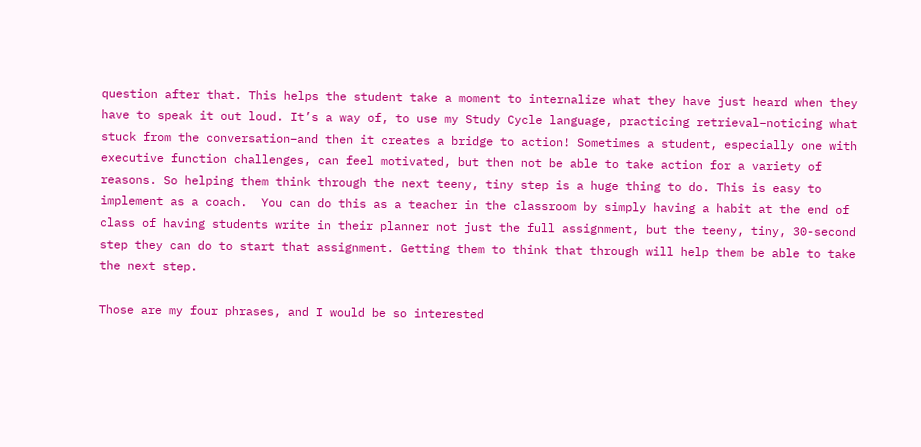question after that. This helps the student take a moment to internalize what they have just heard when they have to speak it out loud. It’s a way of, to use my Study Cycle language, practicing retrieval–noticing what stuck from the conversation–and then it creates a bridge to action! Sometimes a student, especially one with executive function challenges, can feel motivated, but then not be able to take action for a variety of reasons. So helping them think through the next teeny, tiny step is a huge thing to do. This is easy to implement as a coach.  You can do this as a teacher in the classroom by simply having a habit at the end of class of having students write in their planner not just the full assignment, but the teeny, tiny, 30-second step they can do to start that assignment. Getting them to think that through will help them be able to take the next step.

Those are my four phrases, and I would be so interested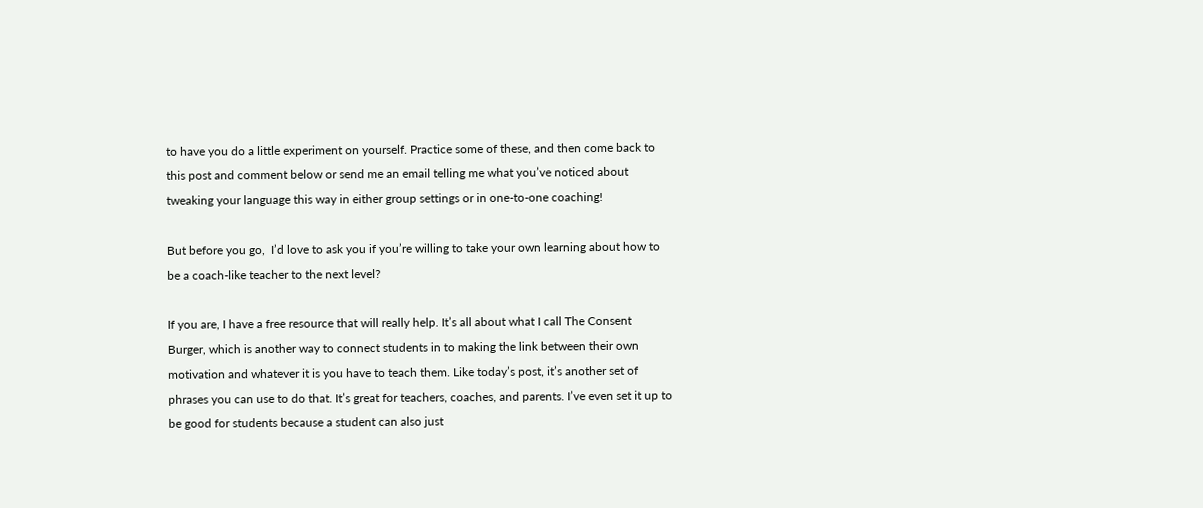to have you do a little experiment on yourself. Practice some of these, and then come back to this post and comment below or send me an email telling me what you’ve noticed about tweaking your language this way in either group settings or in one-to-one coaching!

But before you go,  I’d love to ask you if you’re willing to take your own learning about how to be a coach-like teacher to the next level?

If you are, I have a free resource that will really help. It’s all about what I call The Consent Burger, which is another way to connect students in to making the link between their own motivation and whatever it is you have to teach them. Like today’s post, it’s another set of phrases you can use to do that. It’s great for teachers, coaches, and parents. I’ve even set it up to be good for students because a student can also just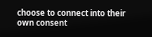choose to connect into their own consent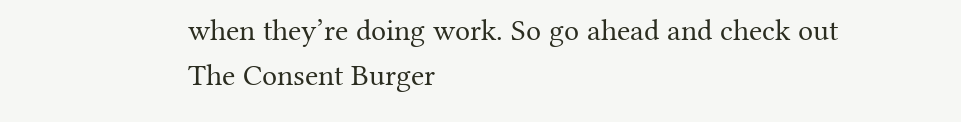when they’re doing work. So go ahead and check out The Consent Burger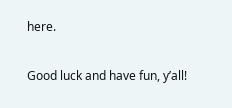here.

Good luck and have fun, y’all!